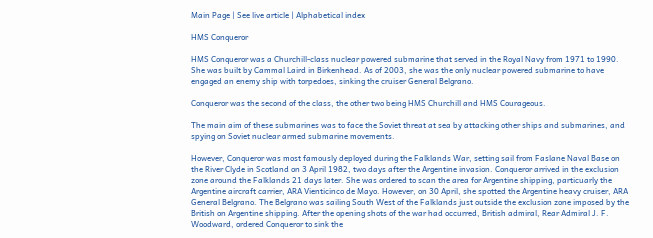Main Page | See live article | Alphabetical index

HMS Conqueror

HMS Conqueror was a Churchill-class nuclear powered submarine that served in the Royal Navy from 1971 to 1990. She was built by Cammal Laird in Birkenhead. As of 2003, she was the only nuclear powered submarine to have engaged an enemy ship with torpedoes, sinking the cruiser General Belgrano.

Conqueror was the second of the class, the other two being HMS Churchill and HMS Courageous.

The main aim of these submarines was to face the Soviet threat at sea by attacking other ships and submarines, and spying on Soviet nuclear armed submarine movements.

However, Conqueror was most famously deployed during the Falklands War, setting sail from Faslane Naval Base on the River Clyde in Scotland on 3 April 1982, two days after the Argentine invasion. Conqueror arrived in the exclusion zone around the Falklands 21 days later. She was ordered to scan the area for Argentine shipping, particuarly the Argentine aircraft carrier, ARA Vienticinco de Mayo. However, on 30 April, she spotted the Argentine heavy cruiser, ARA General Belgrano. The Belgrano was sailing South West of the Falklands just outside the exclusion zone imposed by the British on Argentine shipping. After the opening shots of the war had occurred, British admiral, Rear Admiral J. F. Woodward, ordered Conqueror to sink the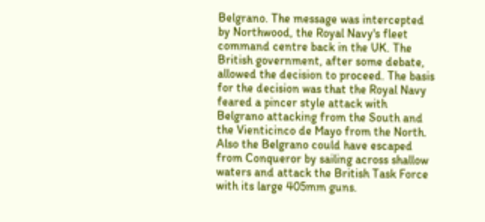Belgrano. The message was intercepted by Northwood, the Royal Navy's fleet command centre back in the UK. The British government, after some debate, allowed the decision to proceed. The basis for the decision was that the Royal Navy feared a pincer style attack with Belgrano attacking from the South and the Vienticinco de Mayo from the North. Also the Belgrano could have escaped from Conqueror by sailing across shallow waters and attack the British Task Force with its large 405mm guns.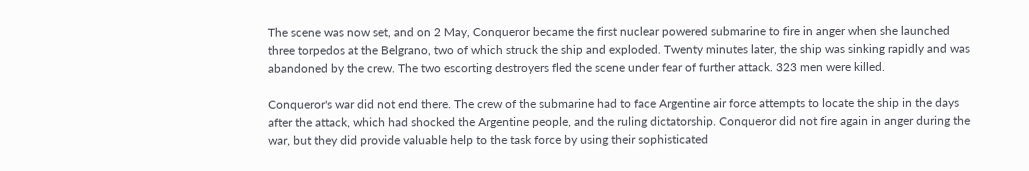The scene was now set, and on 2 May, Conqueror became the first nuclear powered submarine to fire in anger when she launched three torpedos at the Belgrano, two of which struck the ship and exploded. Twenty minutes later, the ship was sinking rapidly and was abandoned by the crew. The two escorting destroyers fled the scene under fear of further attack. 323 men were killed.

Conqueror's war did not end there. The crew of the submarine had to face Argentine air force attempts to locate the ship in the days after the attack, which had shocked the Argentine people, and the ruling dictatorship. Conqueror did not fire again in anger during the war, but they did provide valuable help to the task force by using their sophisticated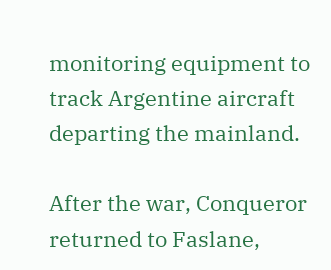monitoring equipment to track Argentine aircraft departing the mainland.

After the war, Conqueror returned to Faslane,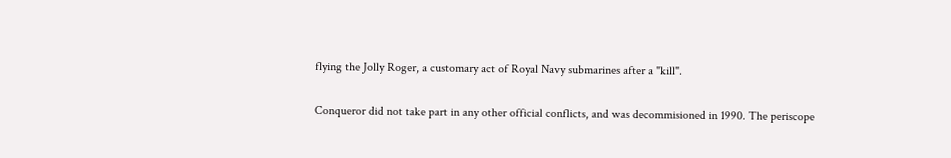flying the Jolly Roger, a customary act of Royal Navy submarines after a "kill".

Conqueror did not take part in any other official conflicts, and was decommisioned in 1990. The periscope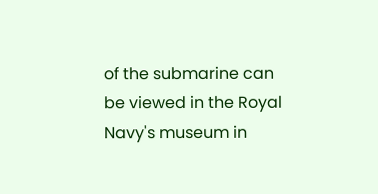of the submarine can be viewed in the Royal Navy's museum in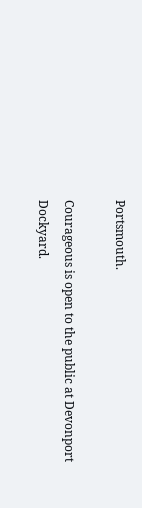Portsmouth.

Courageous is open to the public at Devonport Dockyard.